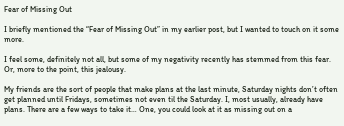Fear of Missing Out

I briefly mentioned the “Fear of Missing Out” in my earlier post, but I wanted to touch on it some more.

I feel some, definitely not all, but some of my negativity recently has stemmed from this fear. Or, more to the point, this jealousy.

My friends are the sort of people that make plans at the last minute, Saturday nights don’t often get planned until Fridays, sometimes not even til the Saturday. I, most usually, already have plans. There are a few ways to take it… One, you could look at it as missing out on a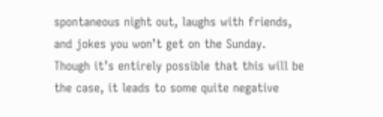spontaneous night out, laughs with friends, and jokes you won’t get on the Sunday. Though it’s entirely possible that this will be the case, it leads to some quite negative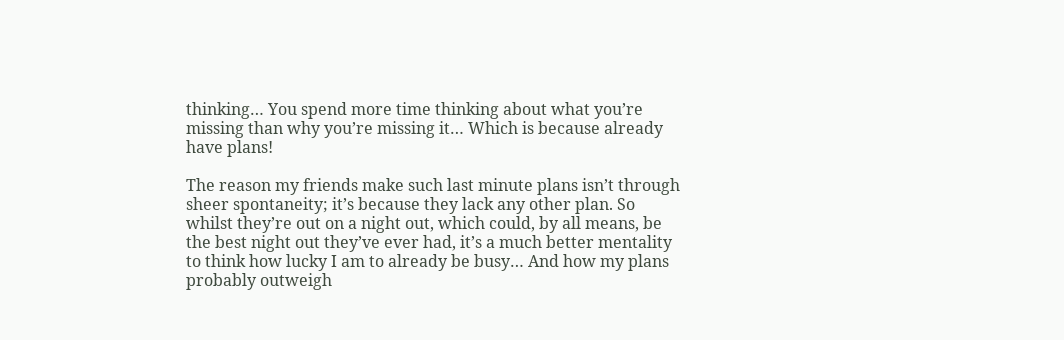thinking… You spend more time thinking about what you’re missing than why you’re missing it… Which is because already have plans!

The reason my friends make such last minute plans isn’t through sheer spontaneity; it’s because they lack any other plan. So whilst they’re out on a night out, which could, by all means, be the best night out they’ve ever had, it’s a much better mentality to think how lucky I am to already be busy… And how my plans probably outweigh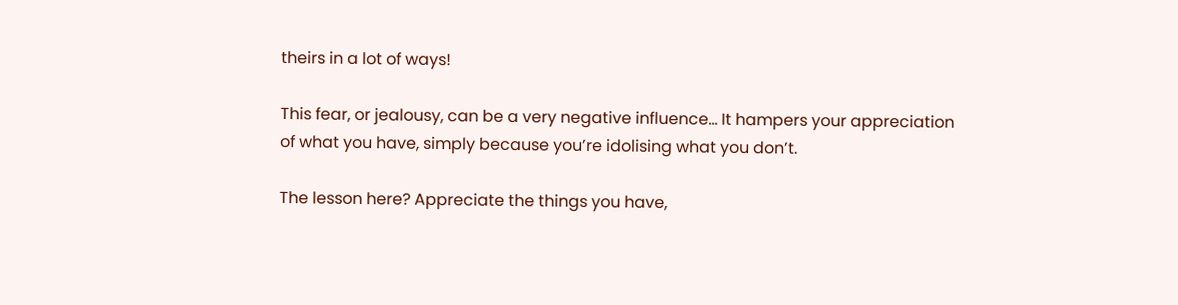theirs in a lot of ways!

This fear, or jealousy, can be a very negative influence… It hampers your appreciation of what you have, simply because you’re idolising what you don’t.

The lesson here? Appreciate the things you have,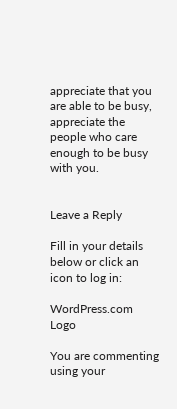appreciate that you are able to be busy, appreciate the people who care enough to be busy with you.


Leave a Reply

Fill in your details below or click an icon to log in:

WordPress.com Logo

You are commenting using your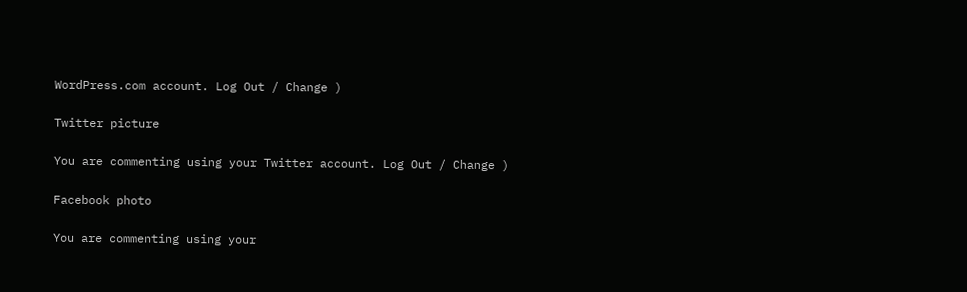WordPress.com account. Log Out / Change )

Twitter picture

You are commenting using your Twitter account. Log Out / Change )

Facebook photo

You are commenting using your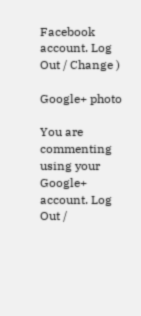Facebook account. Log Out / Change )

Google+ photo

You are commenting using your Google+ account. Log Out /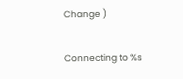Change )

Connecting to %s